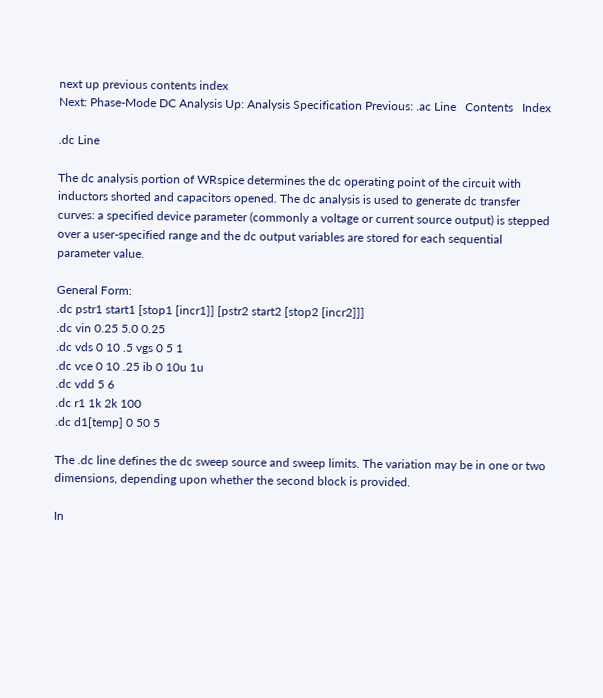next up previous contents index
Next: Phase-Mode DC Analysis Up: Analysis Specification Previous: .ac Line   Contents   Index

.dc Line

The dc analysis portion of WRspice determines the dc operating point of the circuit with inductors shorted and capacitors opened. The dc analysis is used to generate dc transfer curves: a specified device parameter (commonly a voltage or current source output) is stepped over a user-specified range and the dc output variables are stored for each sequential parameter value.

General Form:
.dc pstr1 start1 [stop1 [incr1]] [pstr2 start2 [stop2 [incr2]]]
.dc vin 0.25 5.0 0.25
.dc vds 0 10 .5 vgs 0 5 1
.dc vce 0 10 .25 ib 0 10u 1u
.dc vdd 5 6
.dc r1 1k 2k 100
.dc d1[temp] 0 50 5

The .dc line defines the dc sweep source and sweep limits. The variation may be in one or two dimensions, depending upon whether the second block is provided.

In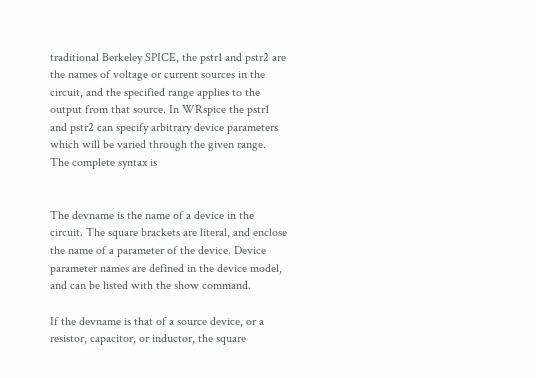traditional Berkeley SPICE, the pstr1 and pstr2 are the names of voltage or current sources in the circuit, and the specified range applies to the output from that source. In WRspice the pstr1 and pstr2 can specify arbitrary device parameters which will be varied through the given range. The complete syntax is


The devname is the name of a device in the circuit. The square brackets are literal, and enclose the name of a parameter of the device. Device parameter names are defined in the device model, and can be listed with the show command.

If the devname is that of a source device, or a resistor, capacitor, or inductor, the square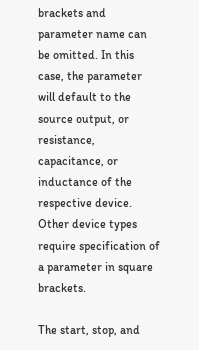brackets and parameter name can be omitted. In this case, the parameter will default to the source output, or resistance, capacitance, or inductance of the respective device. Other device types require specification of a parameter in square brackets.

The start, stop, and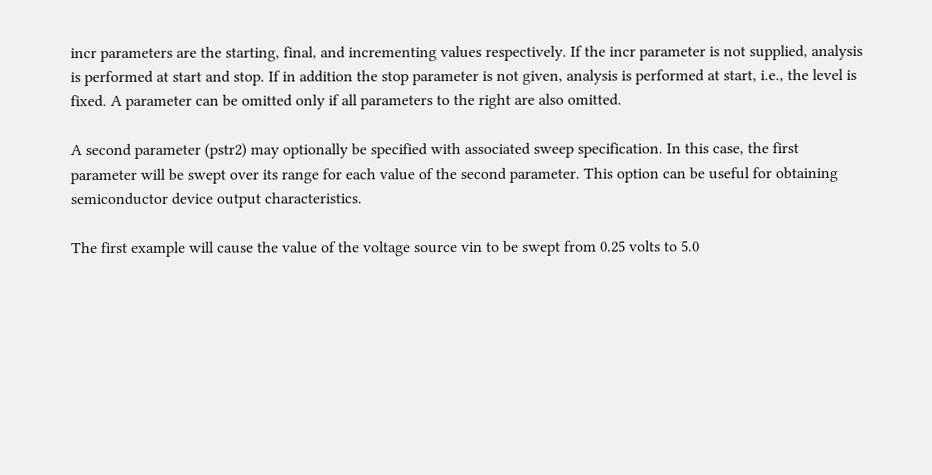incr parameters are the starting, final, and incrementing values respectively. If the incr parameter is not supplied, analysis is performed at start and stop. If in addition the stop parameter is not given, analysis is performed at start, i.e., the level is fixed. A parameter can be omitted only if all parameters to the right are also omitted.

A second parameter (pstr2) may optionally be specified with associated sweep specification. In this case, the first parameter will be swept over its range for each value of the second parameter. This option can be useful for obtaining semiconductor device output characteristics.

The first example will cause the value of the voltage source vin to be swept from 0.25 volts to 5.0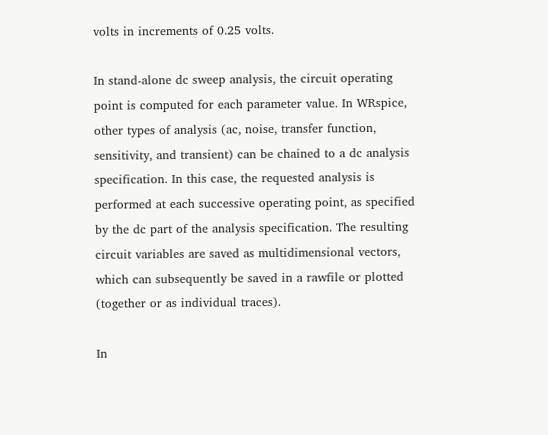volts in increments of 0.25 volts.

In stand-alone dc sweep analysis, the circuit operating point is computed for each parameter value. In WRspice, other types of analysis (ac, noise, transfer function, sensitivity, and transient) can be chained to a dc analysis specification. In this case, the requested analysis is performed at each successive operating point, as specified by the dc part of the analysis specification. The resulting circuit variables are saved as multidimensional vectors, which can subsequently be saved in a rawfile or plotted (together or as individual traces).

In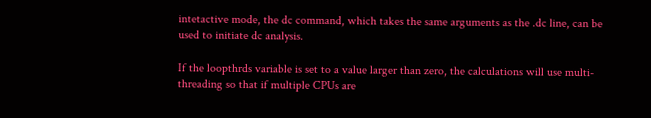intetactive mode, the dc command, which takes the same arguments as the .dc line, can be used to initiate dc analysis.

If the loopthrds variable is set to a value larger than zero, the calculations will use multi-threading so that if multiple CPUs are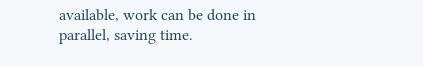available, work can be done in parallel, saving time.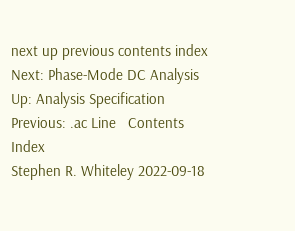next up previous contents index
Next: Phase-Mode DC Analysis Up: Analysis Specification Previous: .ac Line   Contents   Index
Stephen R. Whiteley 2022-09-18